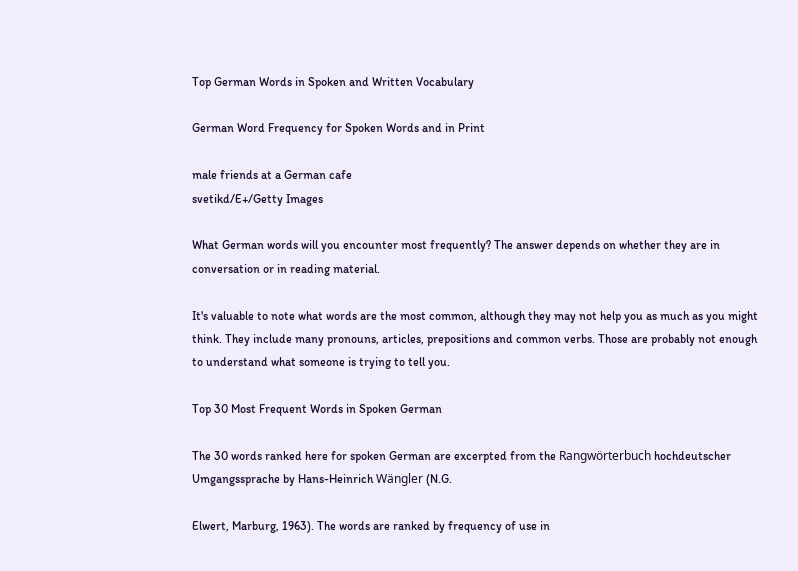Top German Words in Spoken and Written Vocabulary

German Word Frequency for Spoken Words and in Print

male friends at a German cafe
svetikd/E+/Getty Images

What German words will you encounter most frequently? The answer depends on whether they are in conversation or in reading material.

It's valuable to note what words are the most common, although they may not help you as much as you might think. They include many pronouns, articles, prepositions and common verbs. Those are probably not enough to understand what someone is trying to tell you.

Top 30 Most Frequent Words in Spoken German

The 30 words ranked here for spoken German are excerpted from the Rangwörterbuch hochdeutscher Umgangssprache by Hans-Heinrich Wängler (N.G.

Elwert, Marburg, 1963). The words are ranked by frequency of use in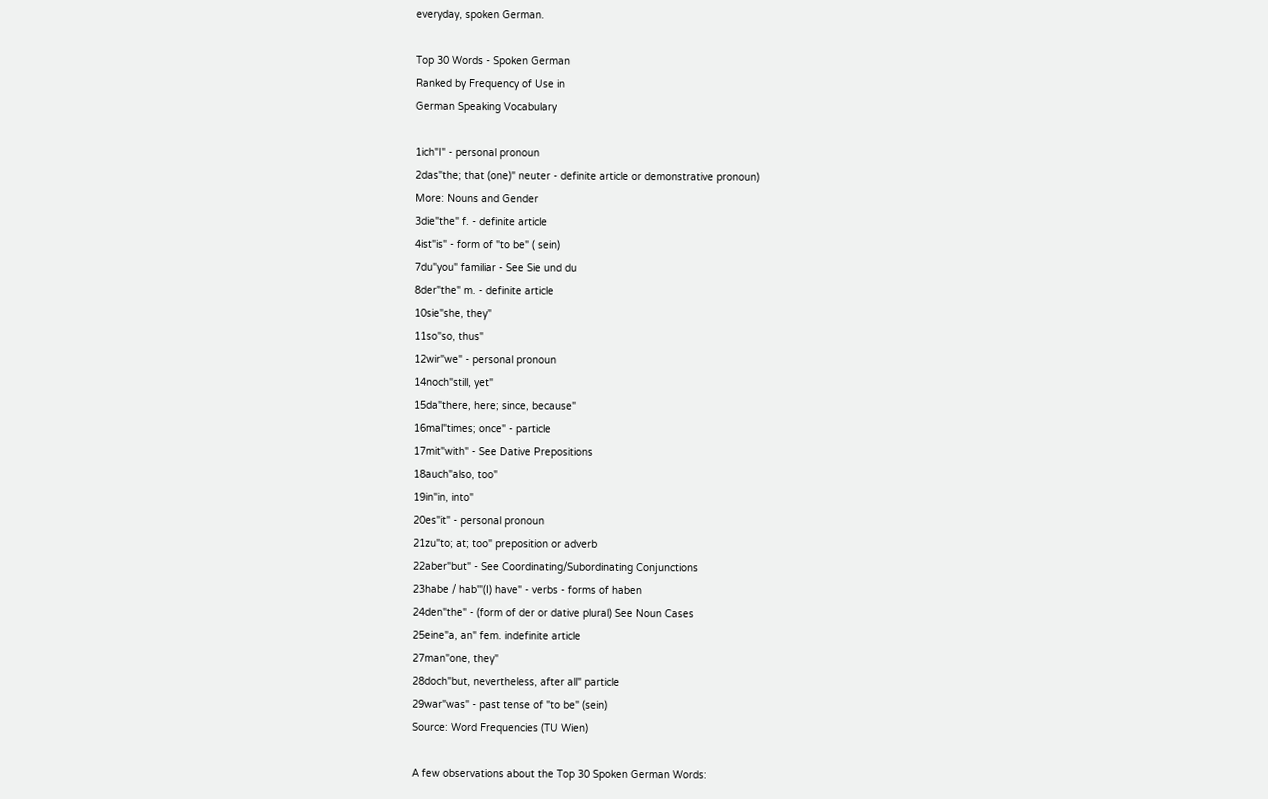everyday, spoken German.

Top 30 Words - Spoken German
Ranked by Frequency of Use in
German Speaking Vocabulary

1ich"I" - personal pronoun
2das"the; that (one)" neuter - definite article or demonstrative pronoun)
More: Nouns and Gender
3die"the" f. - definite article
4ist"is" - form of "to be" ( sein)
7du"you" familiar - See Sie und du
8der"the" m. - definite article
10sie"she, they"
11so"so, thus"
12wir"we" - personal pronoun
14noch"still, yet"
15da"there, here; since, because"
16mal"times; once" - particle
17mit"with" - See Dative Prepositions
18auch"also, too"
19in"in, into"
20es"it" - personal pronoun
21zu"to; at; too" preposition or adverb
22aber"but" - See Coordinating/Subordinating Conjunctions
23habe / hab'"(I) have" - verbs - forms of haben
24den"the" - (form of der or dative plural) See Noun Cases
25eine"a, an" fem. indefinite article
27man"one, they"
28doch"but, nevertheless, after all" particle
29war"was" - past tense of "to be" (sein)
Source: Word Frequencies (TU Wien)

A few observations about the Top 30 Spoken German Words: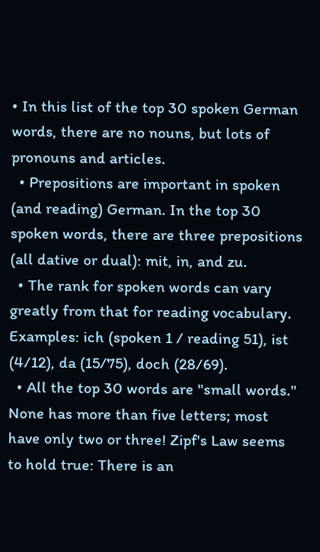• In this list of the top 30 spoken German words, there are no nouns, but lots of pronouns and articles.
  • Prepositions are important in spoken (and reading) German. In the top 30 spoken words, there are three prepositions (all dative or dual): mit, in, and zu.
  • The rank for spoken words can vary greatly from that for reading vocabulary. Examples: ich (spoken 1 / reading 51), ist (4/12), da (15/75), doch (28/69).
  • All the top 30 words are "small words." None has more than five letters; most have only two or three! Zipf's Law seems to hold true: There is an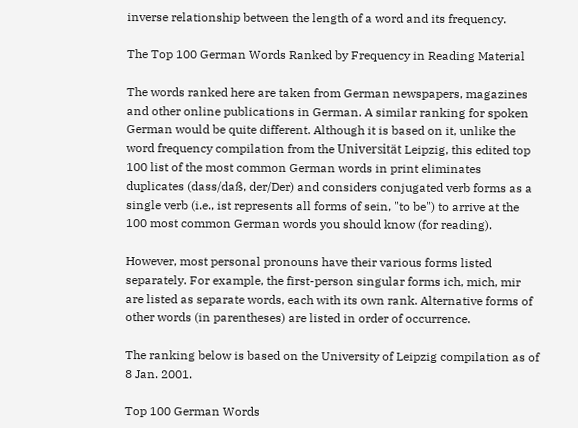inverse relationship between the length of a word and its frequency.

The Top 100 German Words Ranked by Frequency in Reading Material

The words ranked here are taken from German newspapers, magazines and other online publications in German. A similar ranking for spoken German would be quite different. Although it is based on it, unlike the word frequency compilation from the Universität Leipzig, this edited top 100 list of the most common German words in print eliminates duplicates (dass/daß, der/Der) and considers conjugated verb forms as a single verb (i.e., ist represents all forms of sein, "to be") to arrive at the 100 most common German words you should know (for reading).

However, most personal pronouns have their various forms listed separately. For example, the first-person singular forms ich, mich, mir are listed as separate words, each with its own rank. Alternative forms of other words (in parentheses) are listed in order of occurrence.

The ranking below is based on the University of Leipzig compilation as of 8 Jan. 2001.

Top 100 German Words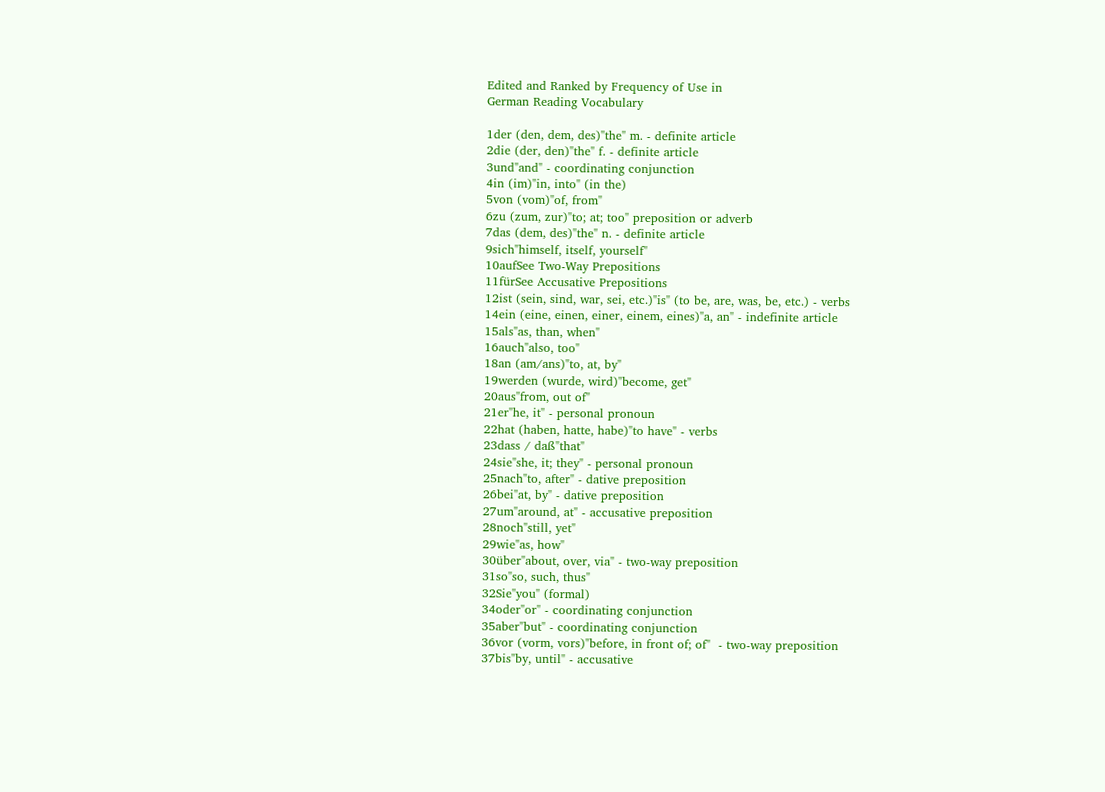Edited and Ranked by Frequency of Use in
German Reading Vocabulary

1der (den, dem, des)"the" m. - definite article
2die (der, den)"the" f. - definite article
3und"and" - coordinating conjunction
4in (im)"in, into" (in the)
5von (vom)"of, from"
6zu (zum, zur)"to; at; too" preposition or adverb
7das (dem, des)"the" n. - definite article
9sich"himself, itself, yourself"
10aufSee Two-Way Prepositions
11fürSee Accusative Prepositions
12ist (sein, sind, war, sei, etc.)"is" (to be, are, was, be, etc.) - verbs
14ein (eine, einen, einer, einem, eines)"a, an" - indefinite article
15als"as, than, when"
16auch"also, too"
18an (am/ans)"to, at, by"
19werden (wurde, wird)"become, get"
20aus"from, out of"
21er"he, it" - personal pronoun
22hat (haben, hatte, habe)"to have" - verbs
23dass / daß"that"
24sie"she, it; they" - personal pronoun
25nach"to, after" - dative preposition
26bei"at, by" - dative preposition
27um"around, at" - accusative preposition
28noch"still, yet"
29wie"as, how"
30über"about, over, via" - two-way preposition
31so"so, such, thus"
32Sie"you" (formal)
34oder"or" - coordinating conjunction
35aber"but" - coordinating conjunction
36vor (vorm, vors)"before, in front of; of"  - two-way preposition
37bis"by, until" - accusative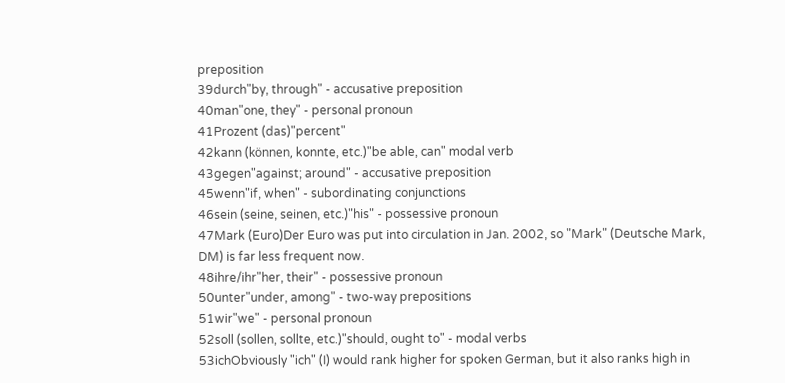preposition
39durch"by, through" - accusative preposition
40man"one, they" - personal pronoun
41Prozent (das)"percent"
42kann (können, konnte, etc.)"be able, can" modal verb
43gegen"against; around" - accusative preposition
45wenn"if, when" - subordinating conjunctions
46sein (seine, seinen, etc.)"his" - possessive pronoun
47Mark (Euro)Der Euro was put into circulation in Jan. 2002, so "Mark" (Deutsche Mark, DM) is far less frequent now.
48ihre/ihr"her, their" - possessive pronoun
50unter"under, among" - two-way prepositions
51wir"we" - personal pronoun
52soll (sollen, sollte, etc.)"should, ought to" - modal verbs
53ichObviously "ich" (I) would rank higher for spoken German, but it also ranks high in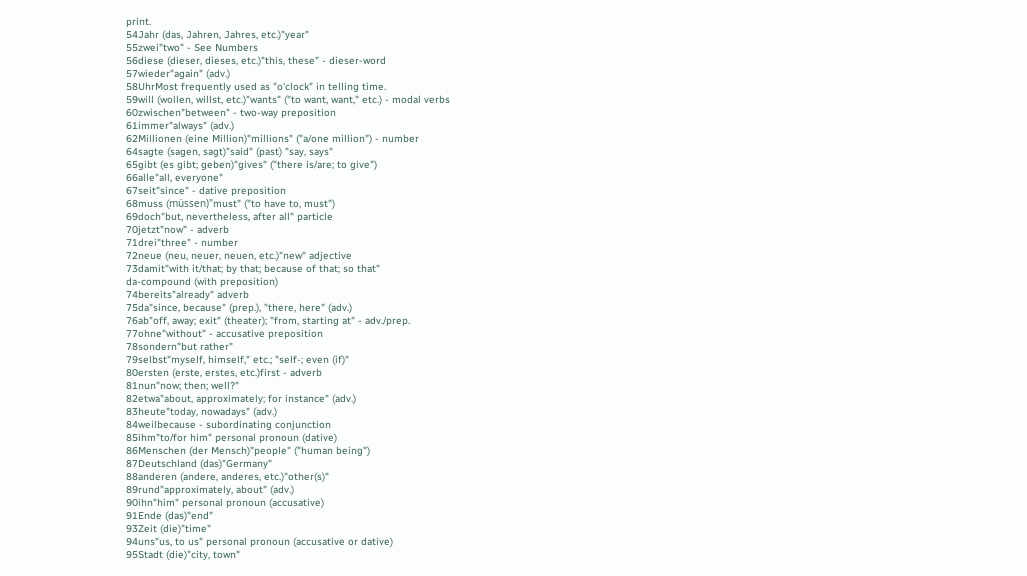print.
54Jahr (das, Jahren, Jahres, etc.)"year"
55zwei"two" - See Numbers
56diese (dieser, dieses, etc.)"this, these" - dieser-word
57wieder"again" (adv.)
58UhrMost frequently used as "o'clock" in telling time.
59will (wollen, willst, etc.)"wants" ("to want, want," etc.) - modal verbs
60zwischen"between" - two-way preposition
61immer"always" (adv.)
62Millionen (eine Million)"millions" ("a/one million") - number
64sagte (sagen, sagt)"said" (past) "say, says"
65gibt (es gibt; geben)"gives" ("there is/are; to give")
66alle"all, everyone"
67seit"since" - dative preposition
68muss (müssen)"must" ("to have to, must")
69doch"but, nevertheless, after all" particle
70jetzt"now" - adverb
71drei"three" - number
72neue (neu, neuer, neuen, etc.)"new" adjective
73damit"with it/that; by that; because of that; so that"
da-compound (with preposition)
74bereits"already" adverb
75da"since, because" (prep.), "there, here" (adv.)
76ab"off, away; exit" (theater); "from, starting at" - adv./prep.
77ohne"without" - accusative preposition
78sondern"but rather"
79selbst"myself, himself," etc.; "self-; even (if)"
80ersten (erste, erstes, etc.)first - adverb
81nun"now; then; well?"
82etwa"about, approximately; for instance" (adv.)
83heute"today, nowadays" (adv.)
84weilbecause - subordinating conjunction
85ihm"to/for him" personal pronoun (dative)
86Menschen (der Mensch)"people" ("human being")
87Deutschland (das)"Germany"
88anderen (andere, anderes, etc.)"other(s)"
89rund"approximately, about" (adv.)
90ihn"him" personal pronoun (accusative)
91Ende (das)"end"
93Zeit (die)"time"
94uns"us, to us" personal pronoun (accusative or dative)
95Stadt (die)"city, town"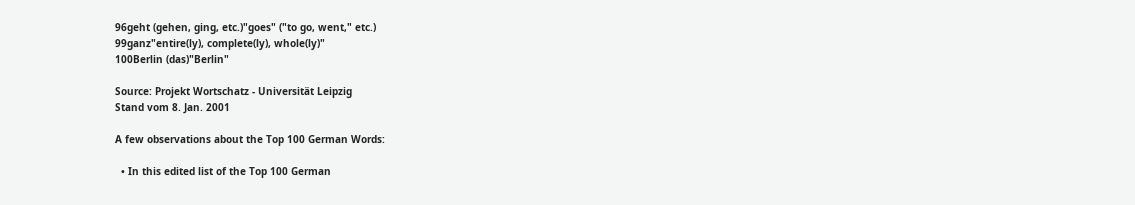96geht (gehen, ging, etc.)"goes" ("to go, went," etc.)
99ganz"entire(ly), complete(ly), whole(ly)"
100Berlin (das)"Berlin"

Source: Projekt Wortschatz - Universität Leipzig
Stand vom 8. Jan. 2001

A few observations about the Top 100 German Words:

  • In this edited list of the Top 100 German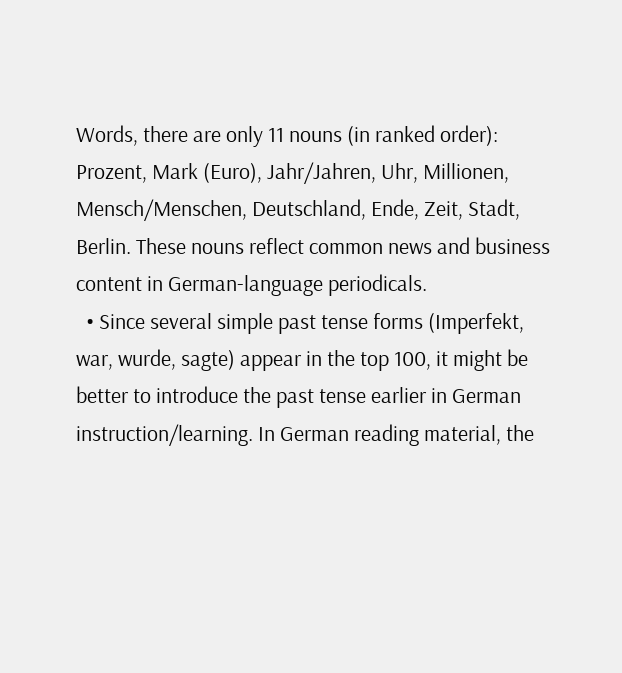Words, there are only 11 nouns (in ranked order): Prozent, Mark (Euro), Jahr/Jahren, Uhr, Millionen, Mensch/Menschen, Deutschland, Ende, Zeit, Stadt, Berlin. These nouns reflect common news and business content in German-language periodicals.
  • Since several simple past tense forms (Imperfekt, war, wurde, sagte) appear in the top 100, it might be better to introduce the past tense earlier in German instruction/learning. In German reading material, the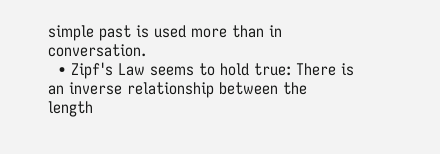simple past is used more than in conversation.
  • Zipf's Law seems to hold true: There is an inverse relationship between the length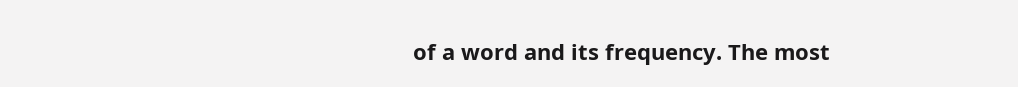of a word and its frequency. The most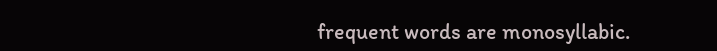frequent words are monosyllabic.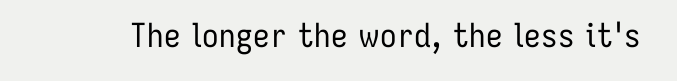The longer the word, the less it's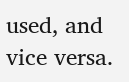used, and vice versa.